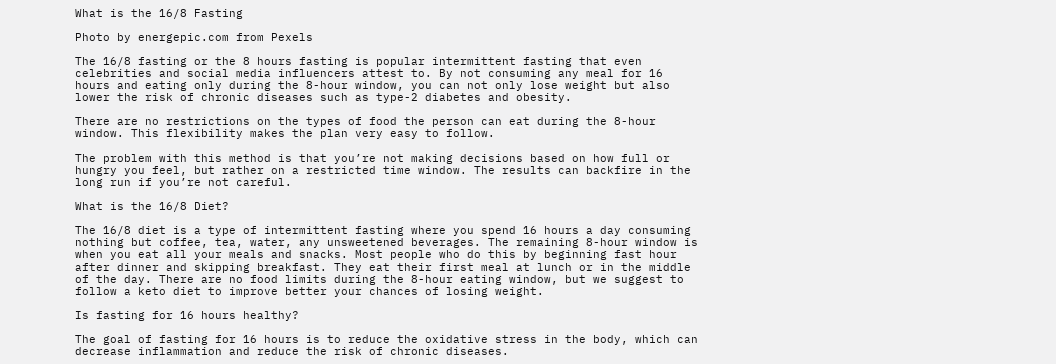What is the 16/8 Fasting

Photo by energepic.com from Pexels

The 16/8 fasting or the 8 hours fasting is popular intermittent fasting that even celebrities and social media influencers attest to. By not consuming any meal for 16 hours and eating only during the 8-hour window, you can not only lose weight but also lower the risk of chronic diseases such as type-2 diabetes and obesity.

There are no restrictions on the types of food the person can eat during the 8-hour window. This flexibility makes the plan very easy to follow.

The problem with this method is that you’re not making decisions based on how full or hungry you feel, but rather on a restricted time window. The results can backfire in the long run if you’re not careful.

What is the 16/8 Diet?

The 16/8 diet is a type of intermittent fasting where you spend 16 hours a day consuming nothing but coffee, tea, water, any unsweetened beverages. The remaining 8-hour window is when you eat all your meals and snacks. Most people who do this by beginning fast hour after dinner and skipping breakfast. They eat their first meal at lunch or in the middle of the day. There are no food limits during the 8-hour eating window, but we suggest to follow a keto diet to improve better your chances of losing weight.

Is fasting for 16 hours healthy?

The goal of fasting for 16 hours is to reduce the oxidative stress in the body, which can decrease inflammation and reduce the risk of chronic diseases.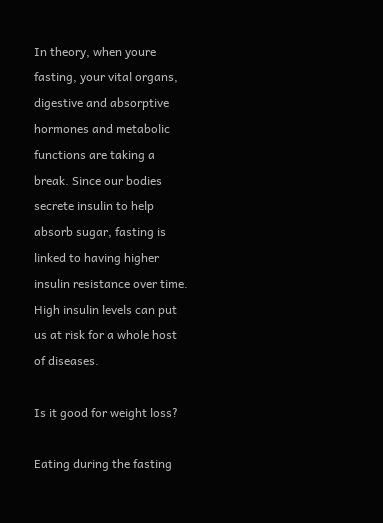In theory, when youre fasting, your vital organs, digestive and absorptive hormones and metabolic functions are taking a break. Since our bodies secrete insulin to help absorb sugar, fasting is linked to having higher insulin resistance over time. High insulin levels can put us at risk for a whole host of diseases.

Is it good for weight loss?

Eating during the fasting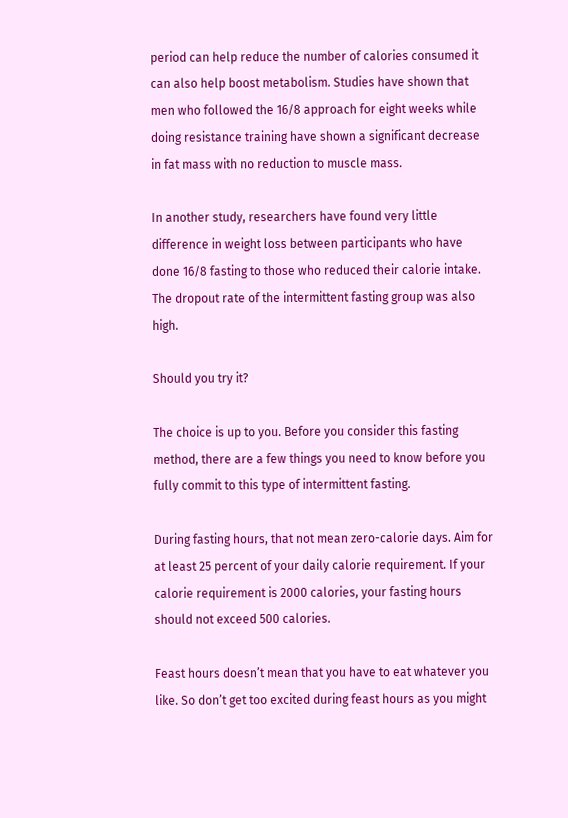period can help reduce the number of calories consumed it can also help boost metabolism. Studies have shown that men who followed the 16/8 approach for eight weeks while doing resistance training have shown a significant decrease in fat mass with no reduction to muscle mass.

In another study, researchers have found very little difference in weight loss between participants who have done 16/8 fasting to those who reduced their calorie intake. The dropout rate of the intermittent fasting group was also high.

Should you try it?

The choice is up to you. Before you consider this fasting method, there are a few things you need to know before you fully commit to this type of intermittent fasting.

During fasting hours, that not mean zero-calorie days. Aim for at least 25 percent of your daily calorie requirement. If your calorie requirement is 2000 calories, your fasting hours should not exceed 500 calories.

Feast hours doesn’t mean that you have to eat whatever you like. So don’t get too excited during feast hours as you might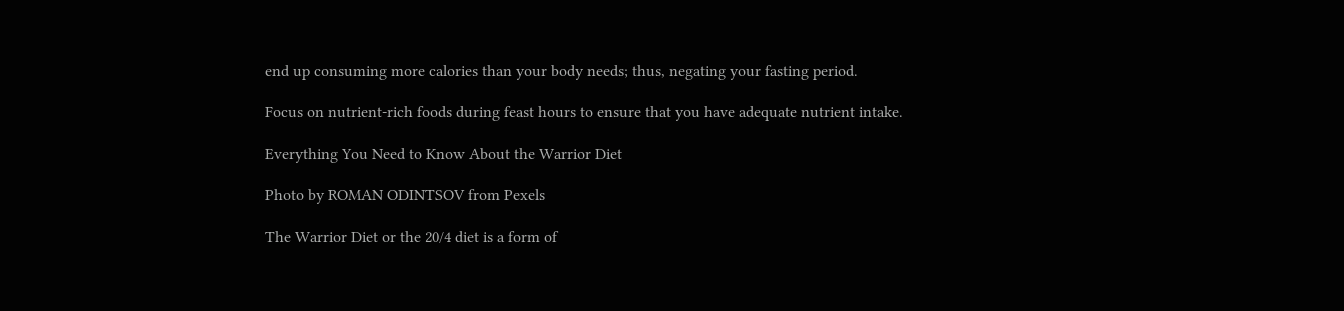end up consuming more calories than your body needs; thus, negating your fasting period.

Focus on nutrient-rich foods during feast hours to ensure that you have adequate nutrient intake.

Everything You Need to Know About the Warrior Diet

Photo by ROMAN ODINTSOV from Pexels

The Warrior Diet or the 20/4 diet is a form of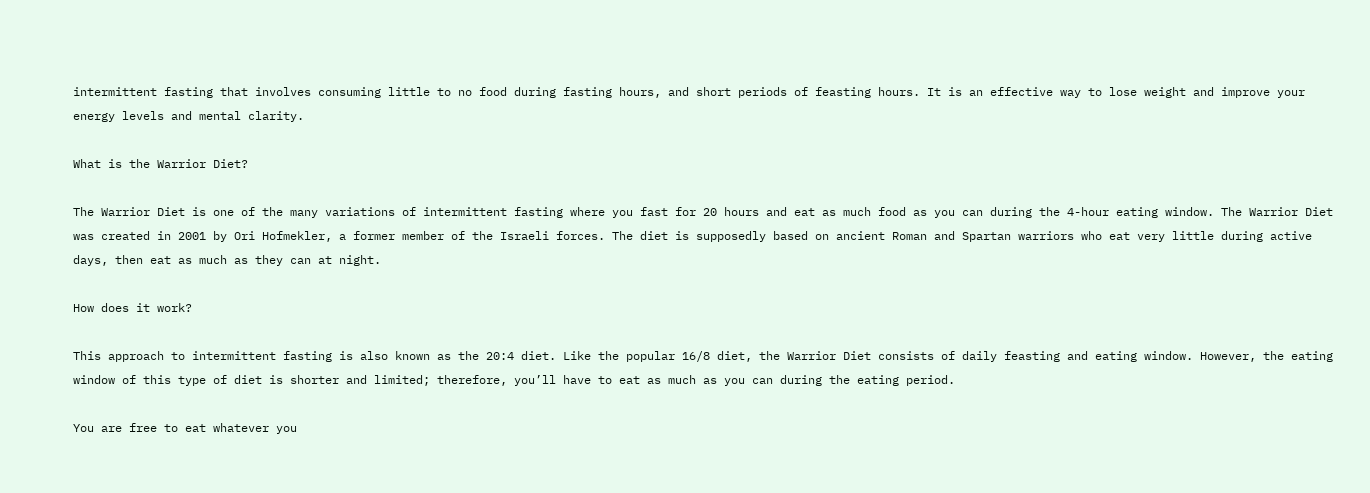intermittent fasting that involves consuming little to no food during fasting hours, and short periods of feasting hours. It is an effective way to lose weight and improve your energy levels and mental clarity.

What is the Warrior Diet?

The Warrior Diet is one of the many variations of intermittent fasting where you fast for 20 hours and eat as much food as you can during the 4-hour eating window. The Warrior Diet was created in 2001 by Ori Hofmekler, a former member of the Israeli forces. The diet is supposedly based on ancient Roman and Spartan warriors who eat very little during active days, then eat as much as they can at night.

How does it work?

This approach to intermittent fasting is also known as the 20:4 diet. Like the popular 16/8 diet, the Warrior Diet consists of daily feasting and eating window. However, the eating window of this type of diet is shorter and limited; therefore, you’ll have to eat as much as you can during the eating period.

You are free to eat whatever you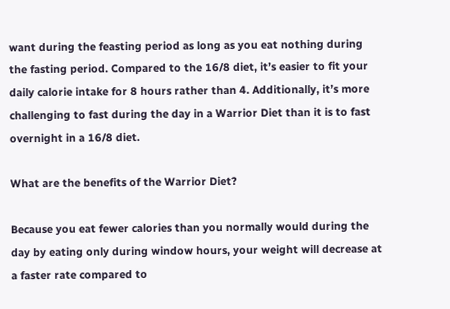want during the feasting period as long as you eat nothing during the fasting period. Compared to the 16/8 diet, it’s easier to fit your daily calorie intake for 8 hours rather than 4. Additionally, it’s more challenging to fast during the day in a Warrior Diet than it is to fast overnight in a 16/8 diet.

What are the benefits of the Warrior Diet?

Because you eat fewer calories than you normally would during the day by eating only during window hours, your weight will decrease at a faster rate compared to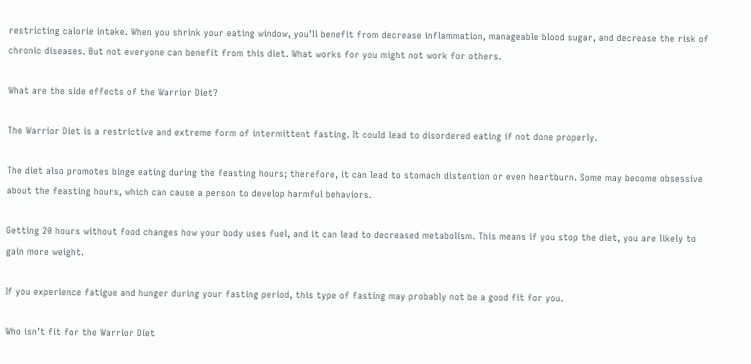restricting calorie intake. When you shrink your eating window, you’ll benefit from decrease inflammation, manageable blood sugar, and decrease the risk of chronic diseases. But not everyone can benefit from this diet. What works for you might not work for others.

What are the side effects of the Warrior Diet?

The Warrior Diet is a restrictive and extreme form of intermittent fasting. It could lead to disordered eating if not done properly.

The diet also promotes binge eating during the feasting hours; therefore, it can lead to stomach distention or even heartburn. Some may become obsessive about the feasting hours, which can cause a person to develop harmful behaviors.

Getting 20 hours without food changes how your body uses fuel, and it can lead to decreased metabolism. This means if you stop the diet, you are likely to gain more weight.

If you experience fatigue and hunger during your fasting period, this type of fasting may probably not be a good fit for you.

Who isn’t fit for the Warrior Diet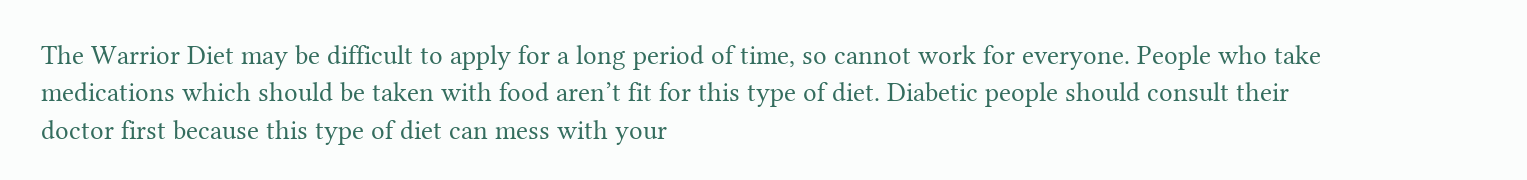The Warrior Diet may be difficult to apply for a long period of time, so cannot work for everyone. People who take medications which should be taken with food aren’t fit for this type of diet. Diabetic people should consult their doctor first because this type of diet can mess with your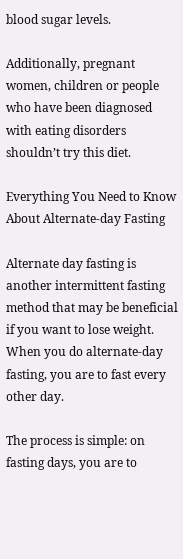blood sugar levels.

Additionally, pregnant women, children or people who have been diagnosed with eating disorders shouldn’t try this diet.

Everything You Need to Know About Alternate-day Fasting

Alternate day fasting is another intermittent fasting method that may be beneficial if you want to lose weight. When you do alternate-day fasting, you are to fast every other day.

The process is simple: on fasting days, you are to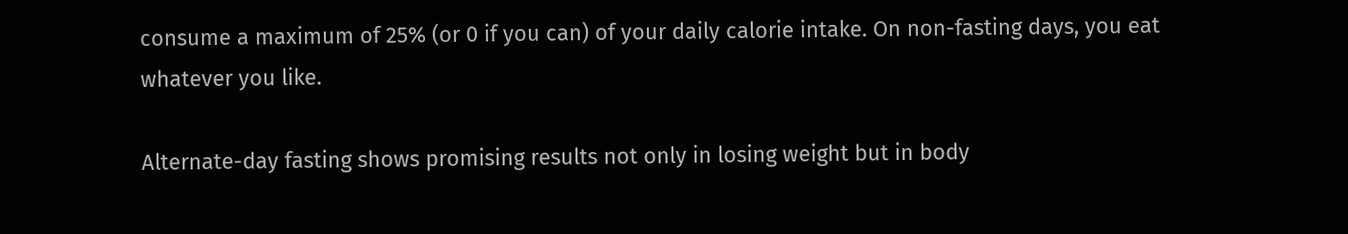consume a maximum of 25% (or 0 if you can) of your daily calorie intake. On non-fasting days, you eat whatever you like.

Alternate-day fasting shows promising results not only in losing weight but in body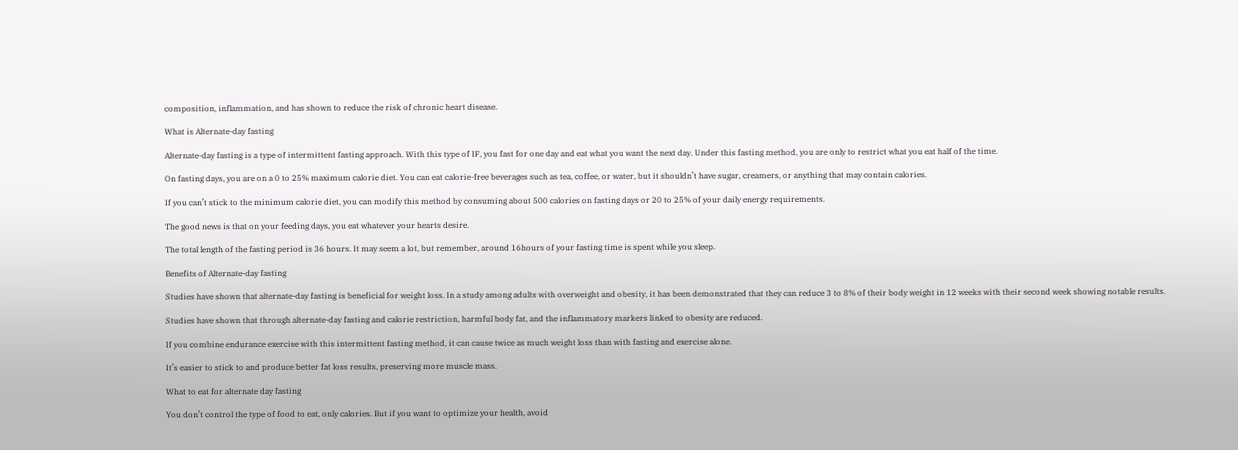composition, inflammation, and has shown to reduce the risk of chronic heart disease.

What is Alternate-day fasting

Alternate-day fasting is a type of intermittent fasting approach. With this type of IF, you fast for one day and eat what you want the next day. Under this fasting method, you are only to restrict what you eat half of the time.

On fasting days, you are on a 0 to 25% maximum calorie diet. You can eat calorie-free beverages such as tea, coffee, or water, but it shouldn’t have sugar, creamers, or anything that may contain calories.

If you can’t stick to the minimum calorie diet, you can modify this method by consuming about 500 calories on fasting days or 20 to 25% of your daily energy requirements.

The good news is that on your feeding days, you eat whatever your hearts desire.

The total length of the fasting period is 36 hours. It may seem a lot, but remember, around 16hours of your fasting time is spent while you sleep.

Benefits of Alternate-day fasting

Studies have shown that alternate-day fasting is beneficial for weight loss. In a study among adults with overweight and obesity, it has been demonstrated that they can reduce 3 to 8% of their body weight in 12 weeks with their second week showing notable results.

Studies have shown that through alternate-day fasting and calorie restriction, harmful body fat, and the inflammatory markers linked to obesity are reduced.

If you combine endurance exercise with this intermittent fasting method, it can cause twice as much weight loss than with fasting and exercise alone.

It’s easier to stick to and produce better fat loss results, preserving more muscle mass.

What to eat for alternate day fasting

You don’t control the type of food to eat, only calories. But if you want to optimize your health, avoid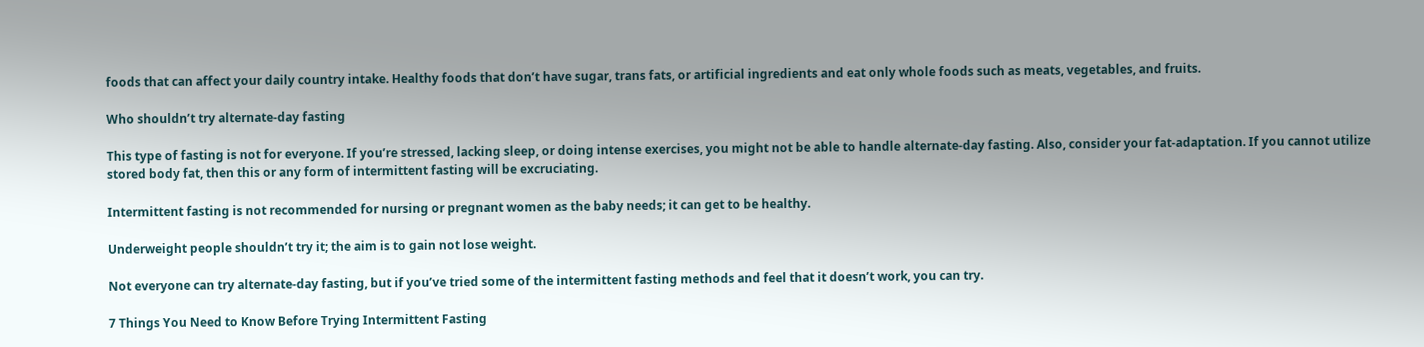foods that can affect your daily country intake. Healthy foods that don’t have sugar, trans fats, or artificial ingredients and eat only whole foods such as meats, vegetables, and fruits.

Who shouldn’t try alternate-day fasting

This type of fasting is not for everyone. If you’re stressed, lacking sleep, or doing intense exercises, you might not be able to handle alternate-day fasting. Also, consider your fat-adaptation. If you cannot utilize stored body fat, then this or any form of intermittent fasting will be excruciating.

Intermittent fasting is not recommended for nursing or pregnant women as the baby needs; it can get to be healthy.

Underweight people shouldn’t try it; the aim is to gain not lose weight.

Not everyone can try alternate-day fasting, but if you’ve tried some of the intermittent fasting methods and feel that it doesn’t work, you can try.

7 Things You Need to Know Before Trying Intermittent Fasting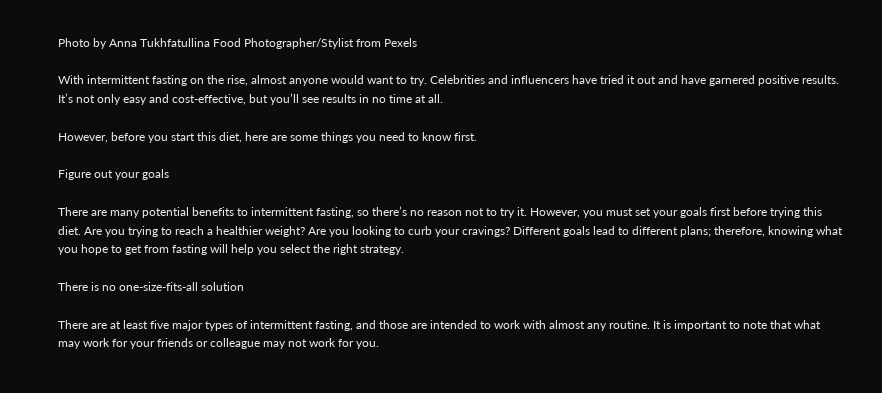Photo by Anna Tukhfatullina Food Photographer/Stylist from Pexels

With intermittent fasting on the rise, almost anyone would want to try. Celebrities and influencers have tried it out and have garnered positive results. It’s not only easy and cost-effective, but you’ll see results in no time at all.

However, before you start this diet, here are some things you need to know first.

Figure out your goals

There are many potential benefits to intermittent fasting, so there’s no reason not to try it. However, you must set your goals first before trying this diet. Are you trying to reach a healthier weight? Are you looking to curb your cravings? Different goals lead to different plans; therefore, knowing what you hope to get from fasting will help you select the right strategy.

There is no one-size-fits-all solution

There are at least five major types of intermittent fasting, and those are intended to work with almost any routine. It is important to note that what may work for your friends or colleague may not work for you.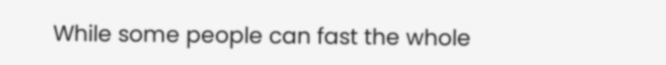While some people can fast the whole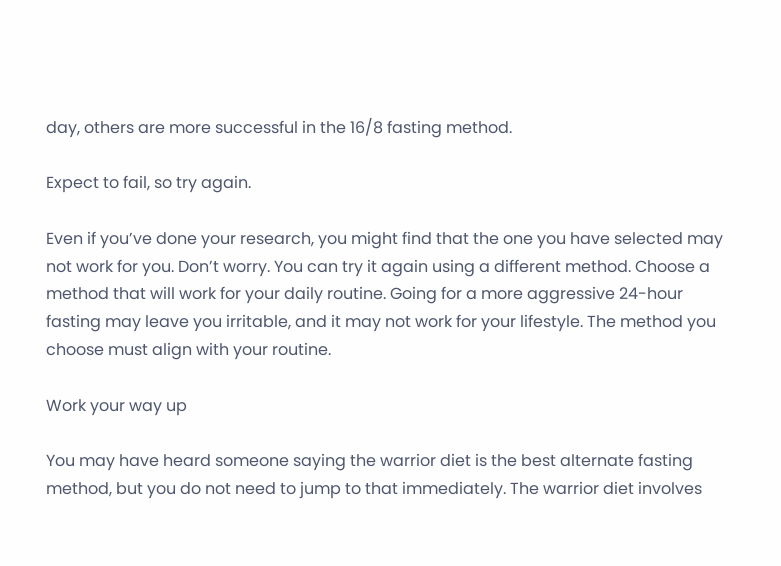day, others are more successful in the 16/8 fasting method.

Expect to fail, so try again.

Even if you’ve done your research, you might find that the one you have selected may not work for you. Don’t worry. You can try it again using a different method. Choose a method that will work for your daily routine. Going for a more aggressive 24-hour fasting may leave you irritable, and it may not work for your lifestyle. The method you choose must align with your routine.

Work your way up

You may have heard someone saying the warrior diet is the best alternate fasting method, but you do not need to jump to that immediately. The warrior diet involves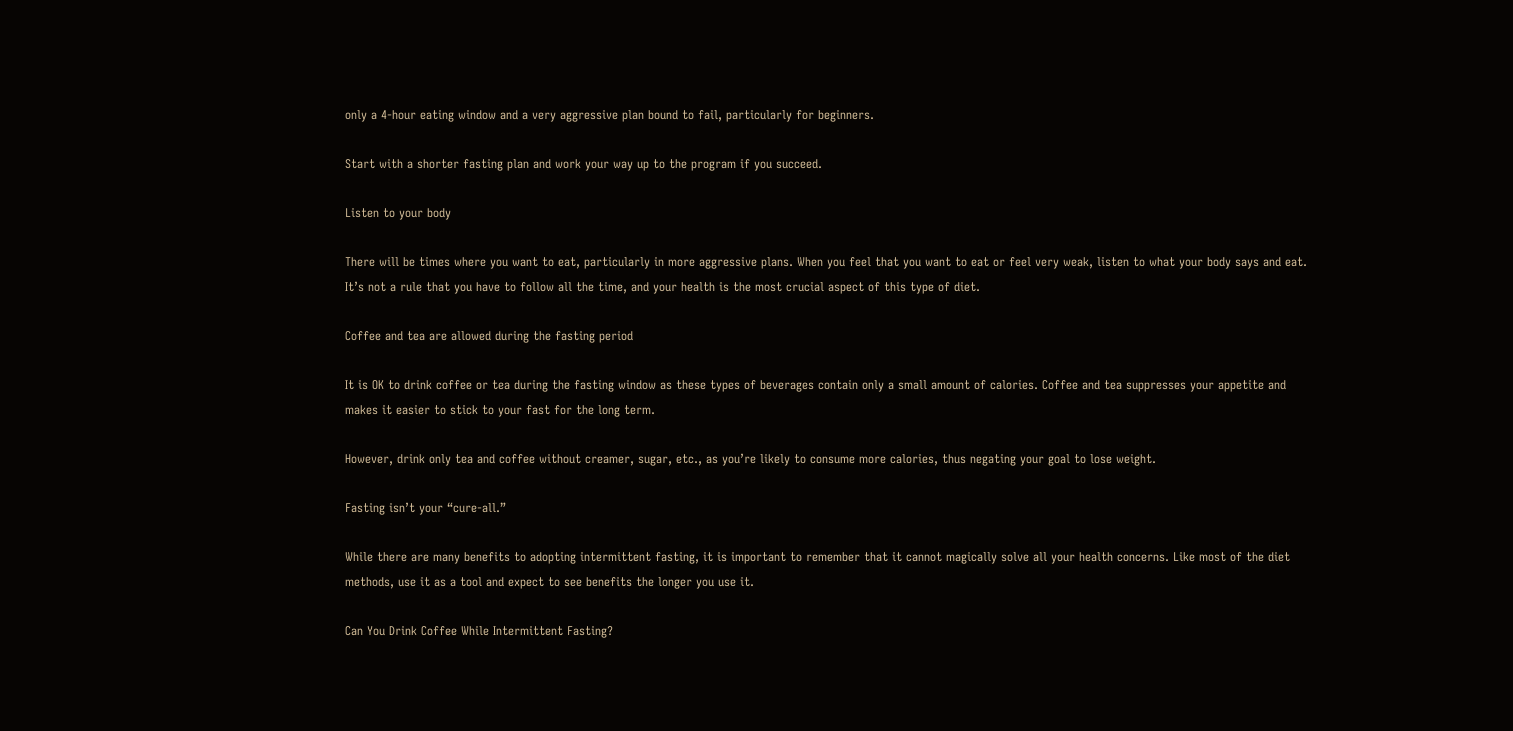only a 4-hour eating window and a very aggressive plan bound to fail, particularly for beginners.

Start with a shorter fasting plan and work your way up to the program if you succeed.

Listen to your body

There will be times where you want to eat, particularly in more aggressive plans. When you feel that you want to eat or feel very weak, listen to what your body says and eat. It’s not a rule that you have to follow all the time, and your health is the most crucial aspect of this type of diet.

Coffee and tea are allowed during the fasting period

It is OK to drink coffee or tea during the fasting window as these types of beverages contain only a small amount of calories. Coffee and tea suppresses your appetite and makes it easier to stick to your fast for the long term.

However, drink only tea and coffee without creamer, sugar, etc., as you’re likely to consume more calories, thus negating your goal to lose weight.

Fasting isn’t your “cure-all.”

While there are many benefits to adopting intermittent fasting, it is important to remember that it cannot magically solve all your health concerns. Like most of the diet methods, use it as a tool and expect to see benefits the longer you use it.

Can You Drink Coffee While Intermittent Fasting?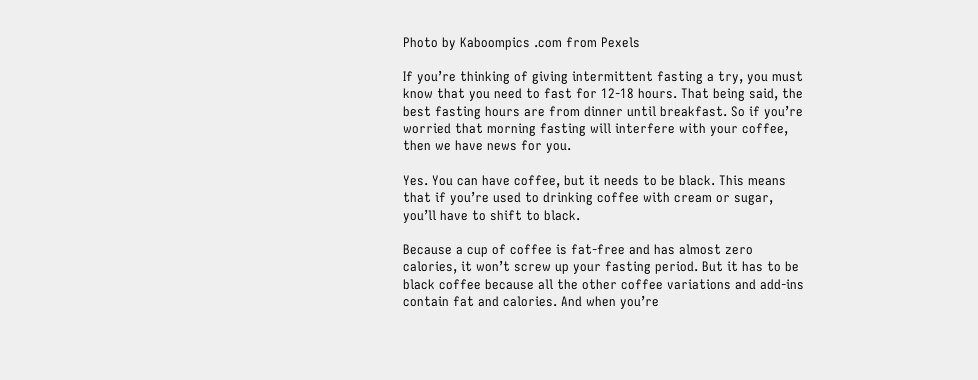Photo by Kaboompics .com from Pexels

If you’re thinking of giving intermittent fasting a try, you must know that you need to fast for 12-18 hours. That being said, the best fasting hours are from dinner until breakfast. So if you’re worried that morning fasting will interfere with your coffee, then we have news for you.

Yes. You can have coffee, but it needs to be black. This means that if you’re used to drinking coffee with cream or sugar, you’ll have to shift to black.

Because a cup of coffee is fat-free and has almost zero calories, it won’t screw up your fasting period. But it has to be black coffee because all the other coffee variations and add-ins contain fat and calories. And when you’re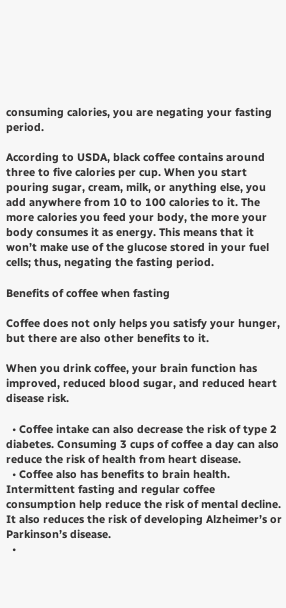consuming calories, you are negating your fasting period.

According to USDA, black coffee contains around three to five calories per cup. When you start pouring sugar, cream, milk, or anything else, you add anywhere from 10 to 100 calories to it. The more calories you feed your body, the more your body consumes it as energy. This means that it won’t make use of the glucose stored in your fuel cells; thus, negating the fasting period.

Benefits of coffee when fasting

Coffee does not only helps you satisfy your hunger, but there are also other benefits to it.

When you drink coffee, your brain function has improved, reduced blood sugar, and reduced heart disease risk.

  • Coffee intake can also decrease the risk of type 2 diabetes. Consuming 3 cups of coffee a day can also reduce the risk of health from heart disease.
  • Coffee also has benefits to brain health. Intermittent fasting and regular coffee consumption help reduce the risk of mental decline. It also reduces the risk of developing Alzheimer’s or Parkinson’s disease.
  •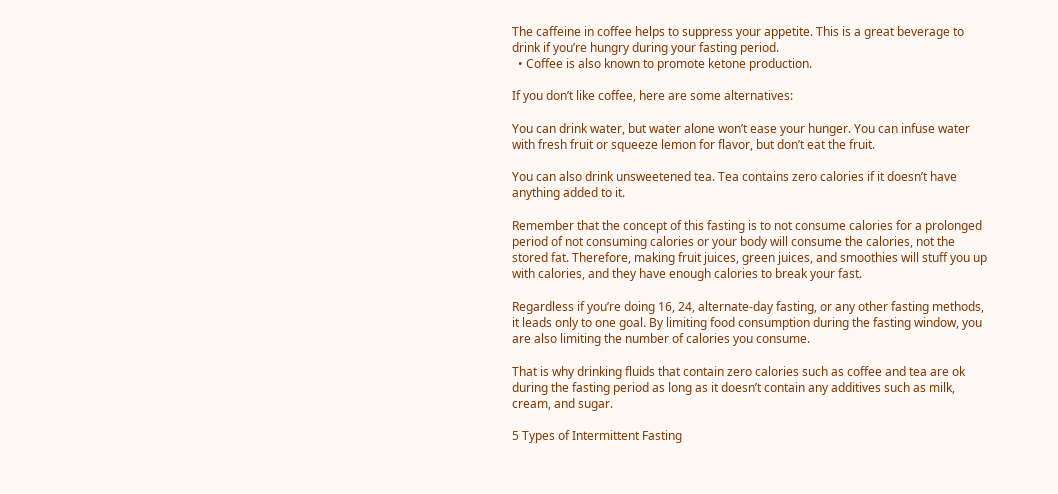The caffeine in coffee helps to suppress your appetite. This is a great beverage to drink if you’re hungry during your fasting period.
  • Coffee is also known to promote ketone production.

If you don’t like coffee, here are some alternatives:

You can drink water, but water alone won’t ease your hunger. You can infuse water with fresh fruit or squeeze lemon for flavor, but don’t eat the fruit.

You can also drink unsweetened tea. Tea contains zero calories if it doesn’t have anything added to it.

Remember that the concept of this fasting is to not consume calories for a prolonged period of not consuming calories or your body will consume the calories, not the stored fat. Therefore, making fruit juices, green juices, and smoothies will stuff you up with calories, and they have enough calories to break your fast.

Regardless if you’re doing 16, 24, alternate-day fasting, or any other fasting methods, it leads only to one goal. By limiting food consumption during the fasting window, you are also limiting the number of calories you consume.

That is why drinking fluids that contain zero calories such as coffee and tea are ok during the fasting period as long as it doesn’t contain any additives such as milk, cream, and sugar.

5 Types of Intermittent Fasting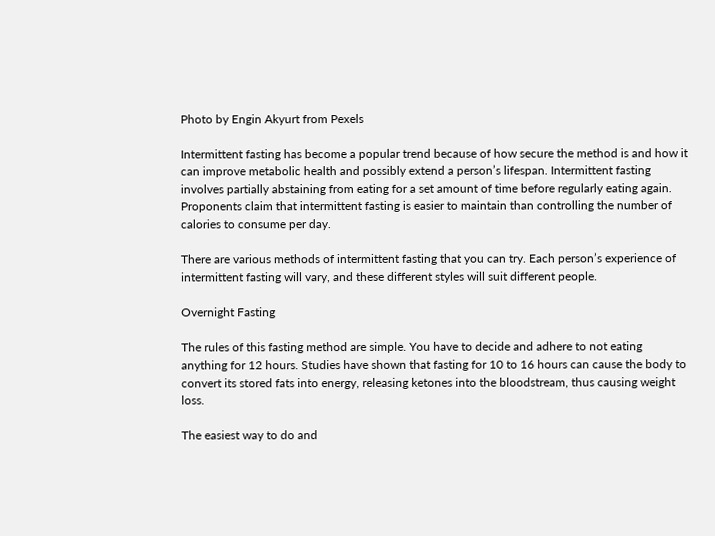Photo by Engin Akyurt from Pexels

Intermittent fasting has become a popular trend because of how secure the method is and how it can improve metabolic health and possibly extend a person’s lifespan. Intermittent fasting involves partially abstaining from eating for a set amount of time before regularly eating again. Proponents claim that intermittent fasting is easier to maintain than controlling the number of calories to consume per day.

There are various methods of intermittent fasting that you can try. Each person’s experience of intermittent fasting will vary, and these different styles will suit different people.

Overnight Fasting

The rules of this fasting method are simple. You have to decide and adhere to not eating anything for 12 hours. Studies have shown that fasting for 10 to 16 hours can cause the body to convert its stored fats into energy, releasing ketones into the bloodstream, thus causing weight loss.

The easiest way to do and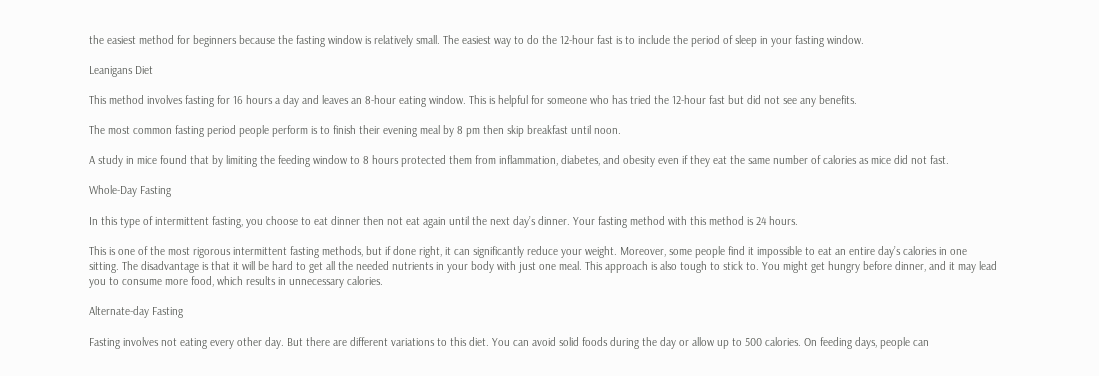the easiest method for beginners because the fasting window is relatively small. The easiest way to do the 12-hour fast is to include the period of sleep in your fasting window.

Leanigans Diet

This method involves fasting for 16 hours a day and leaves an 8-hour eating window. This is helpful for someone who has tried the 12-hour fast but did not see any benefits.

The most common fasting period people perform is to finish their evening meal by 8 pm then skip breakfast until noon.

A study in mice found that by limiting the feeding window to 8 hours protected them from inflammation, diabetes, and obesity even if they eat the same number of calories as mice did not fast.

Whole-Day Fasting

In this type of intermittent fasting, you choose to eat dinner then not eat again until the next day’s dinner. Your fasting method with this method is 24 hours.

This is one of the most rigorous intermittent fasting methods, but if done right, it can significantly reduce your weight. Moreover, some people find it impossible to eat an entire day’s calories in one sitting. The disadvantage is that it will be hard to get all the needed nutrients in your body with just one meal. This approach is also tough to stick to. You might get hungry before dinner, and it may lead you to consume more food, which results in unnecessary calories.

Alternate-day Fasting

Fasting involves not eating every other day. But there are different variations to this diet. You can avoid solid foods during the day or allow up to 500 calories. On feeding days, people can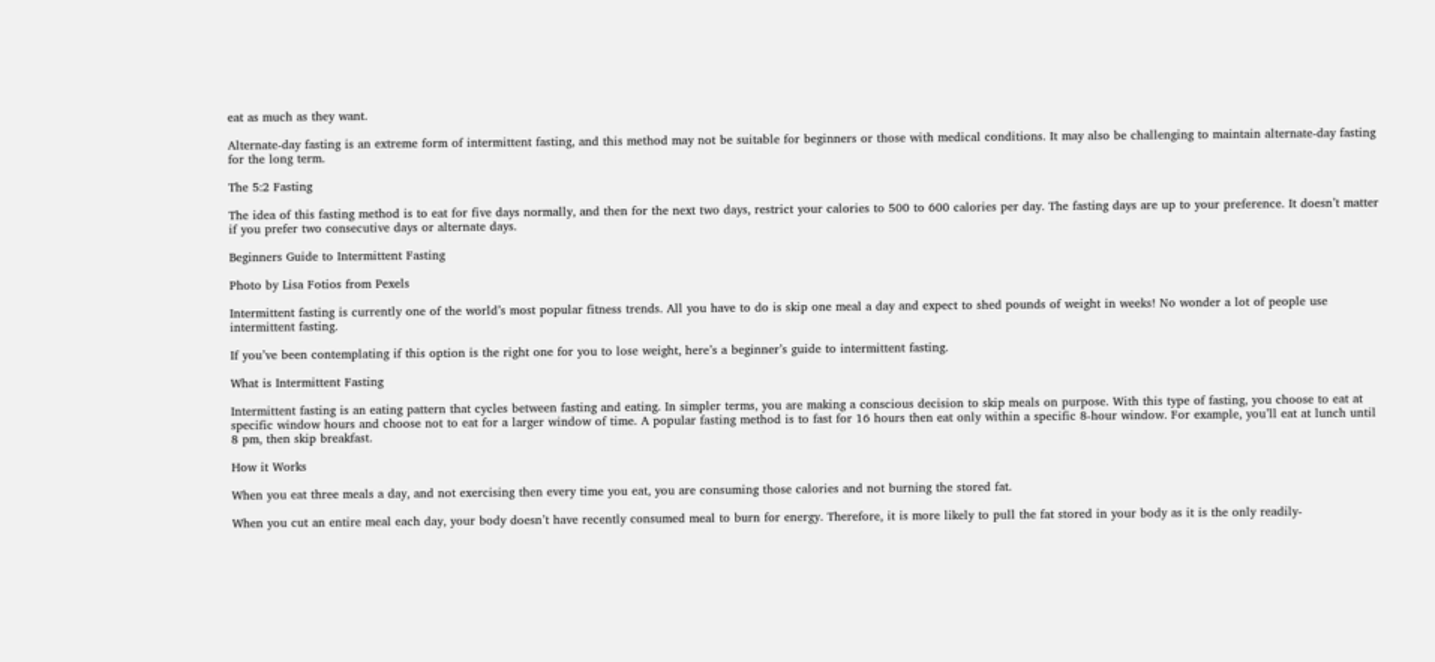eat as much as they want.

Alternate-day fasting is an extreme form of intermittent fasting, and this method may not be suitable for beginners or those with medical conditions. It may also be challenging to maintain alternate-day fasting for the long term.

The 5:2 Fasting

The idea of this fasting method is to eat for five days normally, and then for the next two days, restrict your calories to 500 to 600 calories per day. The fasting days are up to your preference. It doesn’t matter if you prefer two consecutive days or alternate days.

Beginners Guide to Intermittent Fasting

Photo by Lisa Fotios from Pexels

Intermittent fasting is currently one of the world’s most popular fitness trends. All you have to do is skip one meal a day and expect to shed pounds of weight in weeks! No wonder a lot of people use intermittent fasting.

If you’ve been contemplating if this option is the right one for you to lose weight, here’s a beginner’s guide to intermittent fasting.

What is Intermittent Fasting

Intermittent fasting is an eating pattern that cycles between fasting and eating. In simpler terms, you are making a conscious decision to skip meals on purpose. With this type of fasting, you choose to eat at specific window hours and choose not to eat for a larger window of time. A popular fasting method is to fast for 16 hours then eat only within a specific 8-hour window. For example, you’ll eat at lunch until 8 pm, then skip breakfast.

How it Works

When you eat three meals a day, and not exercising then every time you eat, you are consuming those calories and not burning the stored fat.

When you cut an entire meal each day, your body doesn’t have recently consumed meal to burn for energy. Therefore, it is more likely to pull the fat stored in your body as it is the only readily-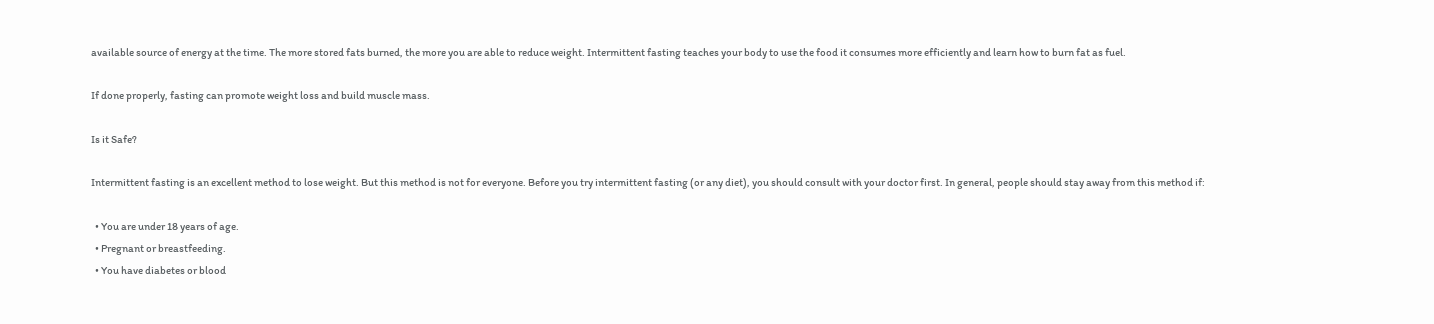available source of energy at the time. The more stored fats burned, the more you are able to reduce weight. Intermittent fasting teaches your body to use the food it consumes more efficiently and learn how to burn fat as fuel.

If done properly, fasting can promote weight loss and build muscle mass.

Is it Safe?

Intermittent fasting is an excellent method to lose weight. But this method is not for everyone. Before you try intermittent fasting (or any diet), you should consult with your doctor first. In general, people should stay away from this method if:

  • You are under 18 years of age.
  • Pregnant or breastfeeding.
  • You have diabetes or blood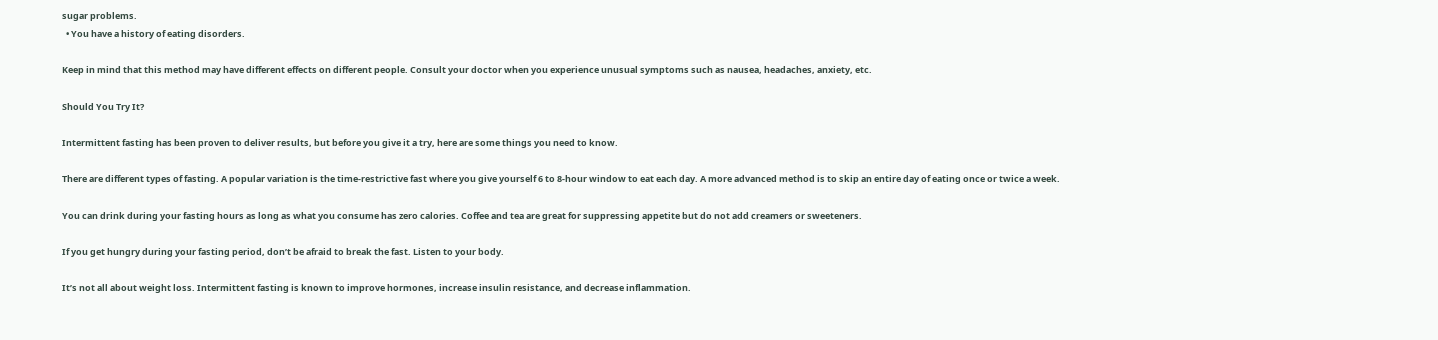sugar problems.
  • You have a history of eating disorders.

Keep in mind that this method may have different effects on different people. Consult your doctor when you experience unusual symptoms such as nausea, headaches, anxiety, etc.

Should You Try It?

Intermittent fasting has been proven to deliver results, but before you give it a try, here are some things you need to know.

There are different types of fasting. A popular variation is the time-restrictive fast where you give yourself 6 to 8-hour window to eat each day. A more advanced method is to skip an entire day of eating once or twice a week.

You can drink during your fasting hours as long as what you consume has zero calories. Coffee and tea are great for suppressing appetite but do not add creamers or sweeteners.

If you get hungry during your fasting period, don’t be afraid to break the fast. Listen to your body.

It’s not all about weight loss. Intermittent fasting is known to improve hormones, increase insulin resistance, and decrease inflammation.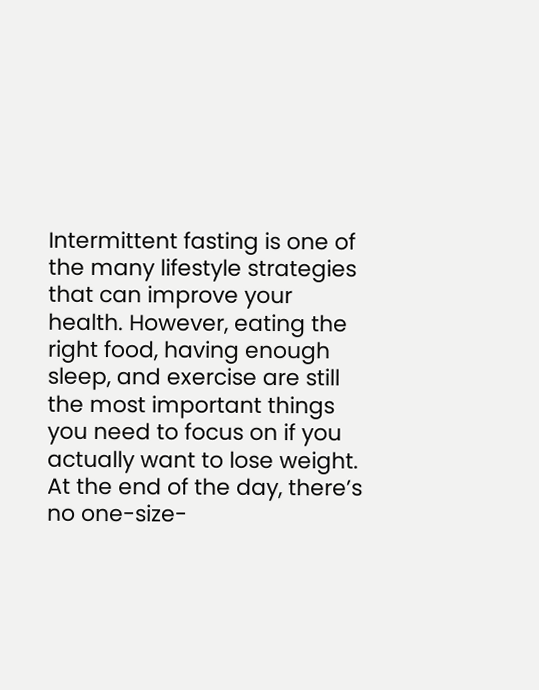Intermittent fasting is one of the many lifestyle strategies that can improve your health. However, eating the right food, having enough sleep, and exercise are still the most important things you need to focus on if you actually want to lose weight. At the end of the day, there’s no one-size-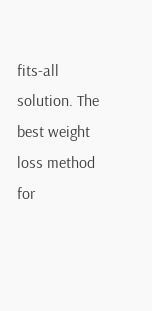fits-all solution. The best weight loss method for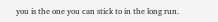you is the one you can stick to in the long run.